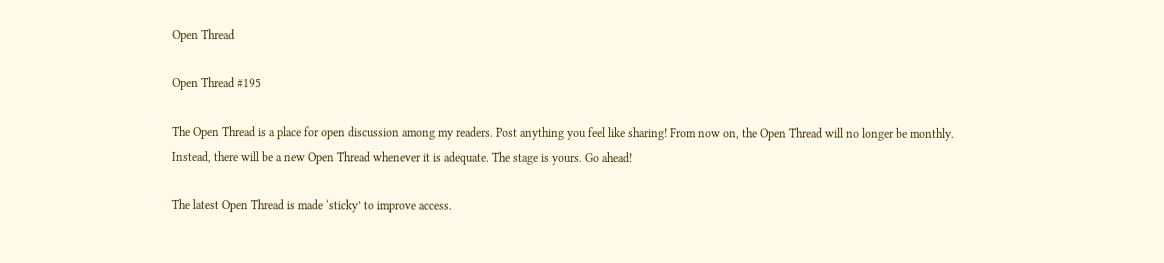Open Thread

Open Thread #195

The Open Thread is a place for open discussion among my readers. Post anything you feel like sharing! From now on, the Open Thread will no longer be monthly. Instead, there will be a new Open Thread whenever it is adequate. The stage is yours. Go ahead!

The latest Open Thread is made ‘sticky’ to improve access.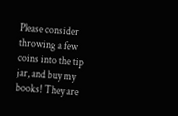Please consider throwing a few coins into the tip jar, and buy my books! They are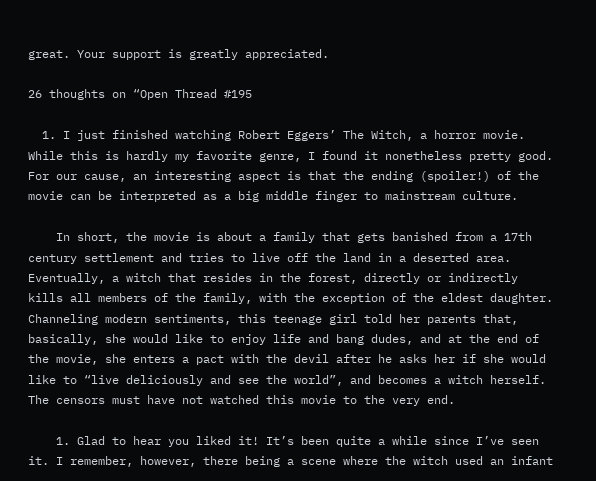great. Your support is greatly appreciated.

26 thoughts on “Open Thread #195

  1. I just finished watching Robert Eggers’ The Witch, a horror movie. While this is hardly my favorite genre, I found it nonetheless pretty good. For our cause, an interesting aspect is that the ending (spoiler!) of the movie can be interpreted as a big middle finger to mainstream culture.

    In short, the movie is about a family that gets banished from a 17th century settlement and tries to live off the land in a deserted area. Eventually, a witch that resides in the forest, directly or indirectly kills all members of the family, with the exception of the eldest daughter. Channeling modern sentiments, this teenage girl told her parents that, basically, she would like to enjoy life and bang dudes, and at the end of the movie, she enters a pact with the devil after he asks her if she would like to “live deliciously and see the world”, and becomes a witch herself. The censors must have not watched this movie to the very end.

    1. Glad to hear you liked it! It’s been quite a while since I’ve seen it. I remember, however, there being a scene where the witch used an infant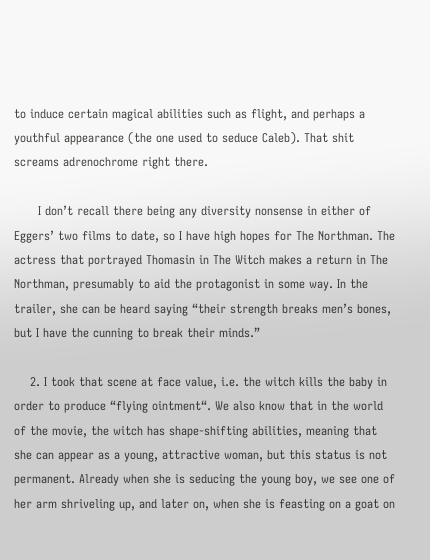to induce certain magical abilities such as flight, and perhaps a youthful appearance (the one used to seduce Caleb). That shit screams adrenochrome right there.

      I don’t recall there being any diversity nonsense in either of Eggers’ two films to date, so I have high hopes for The Northman. The actress that portrayed Thomasin in The Witch makes a return in The Northman, presumably to aid the protagonist in some way. In the trailer, she can be heard saying “their strength breaks men’s bones, but I have the cunning to break their minds.”

    2. I took that scene at face value, i.e. the witch kills the baby in order to produce “flying ointment“. We also know that in the world of the movie, the witch has shape-shifting abilities, meaning that she can appear as a young, attractive woman, but this status is not permanent. Already when she is seducing the young boy, we see one of her arm shriveling up, and later on, when she is feasting on a goat on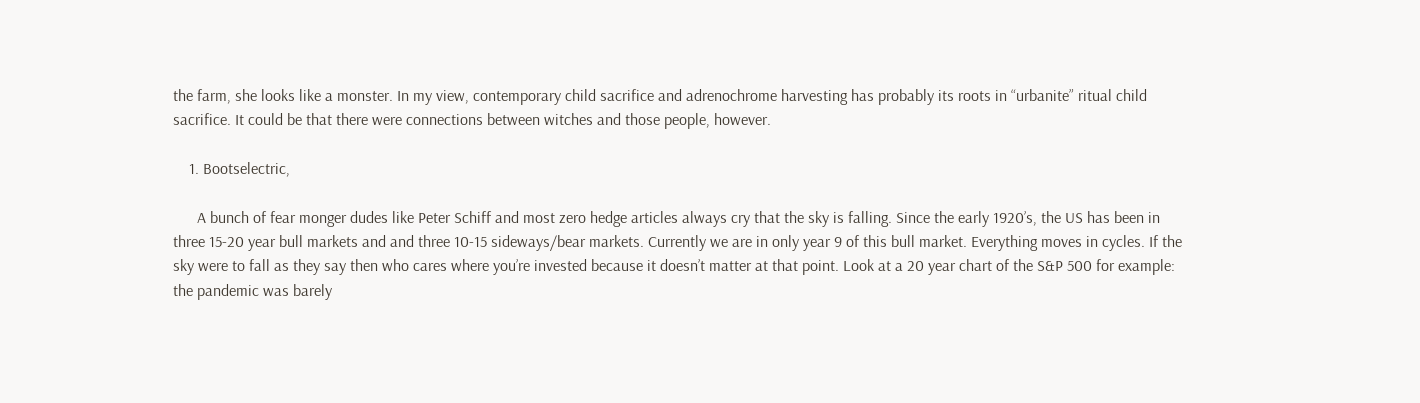the farm, she looks like a monster. In my view, contemporary child sacrifice and adrenochrome harvesting has probably its roots in “urbanite” ritual child sacrifice. It could be that there were connections between witches and those people, however.

    1. Bootselectric,

      A bunch of fear monger dudes like Peter Schiff and most zero hedge articles always cry that the sky is falling. Since the early 1920’s, the US has been in three 15-20 year bull markets and and three 10-15 sideways/bear markets. Currently we are in only year 9 of this bull market. Everything moves in cycles. If the sky were to fall as they say then who cares where you’re invested because it doesn’t matter at that point. Look at a 20 year chart of the S&P 500 for example: the pandemic was barely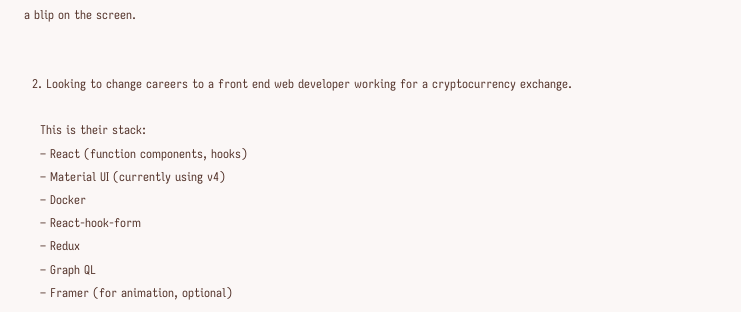a blip on the screen.


  2. Looking to change careers to a front end web developer working for a cryptocurrency exchange.

    This is their stack:
    – React (function components, hooks)
    – Material UI (currently using v4)
    – Docker
    – React-hook-form
    – Redux
    – Graph QL
    – Framer (for animation, optional)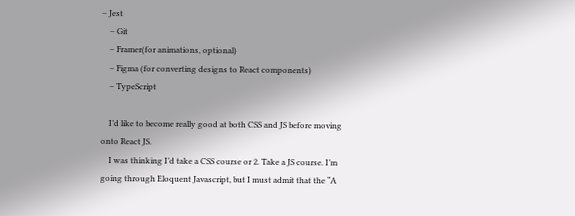– Jest
    – Git
    – Framer(for animations, optional)
    – Figma (for converting designs to React components)
    – TypeScript

    I’d like to become really good at both CSS and JS before moving onto React JS.
    I was thinking I’d take a CSS course or 2. Take a JS course. I’m going through Eloquent Javascript, but I must admit that the “A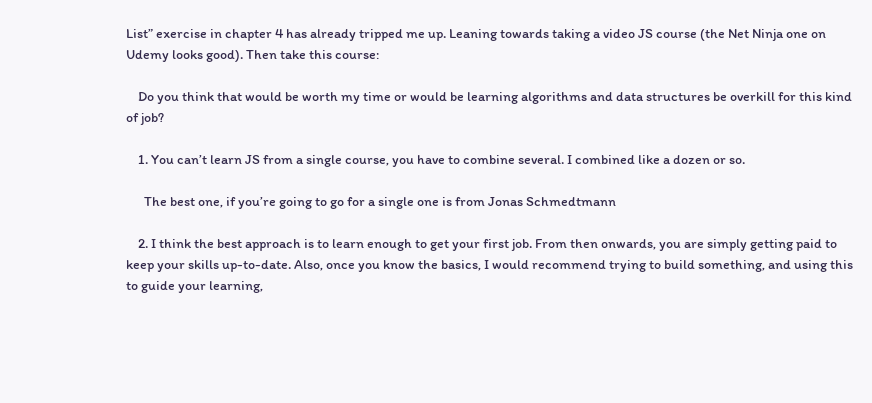List” exercise in chapter 4 has already tripped me up. Leaning towards taking a video JS course (the Net Ninja one on Udemy looks good). Then take this course:

    Do you think that would be worth my time or would be learning algorithms and data structures be overkill for this kind of job?

    1. You can’t learn JS from a single course, you have to combine several. I combined like a dozen or so.

      The best one, if you’re going to go for a single one is from Jonas Schmedtmann

    2. I think the best approach is to learn enough to get your first job. From then onwards, you are simply getting paid to keep your skills up-to-date. Also, once you know the basics, I would recommend trying to build something, and using this to guide your learning,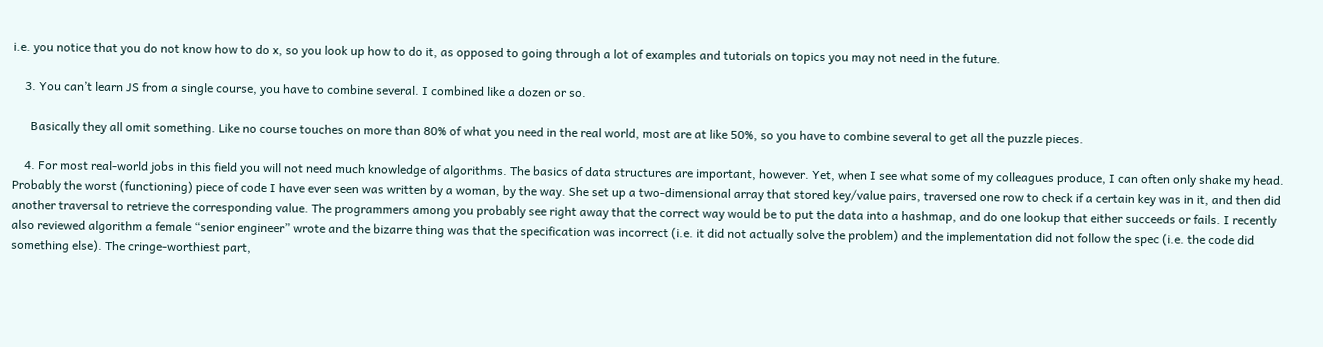i.e. you notice that you do not know how to do x, so you look up how to do it, as opposed to going through a lot of examples and tutorials on topics you may not need in the future.

    3. You can’t learn JS from a single course, you have to combine several. I combined like a dozen or so.

      Basically they all omit something. Like no course touches on more than 80% of what you need in the real world, most are at like 50%, so you have to combine several to get all the puzzle pieces.

    4. For most real-world jobs in this field you will not need much knowledge of algorithms. The basics of data structures are important, however. Yet, when I see what some of my colleagues produce, I can often only shake my head. Probably the worst (functioning) piece of code I have ever seen was written by a woman, by the way. She set up a two-dimensional array that stored key/value pairs, traversed one row to check if a certain key was in it, and then did another traversal to retrieve the corresponding value. The programmers among you probably see right away that the correct way would be to put the data into a hashmap, and do one lookup that either succeeds or fails. I recently also reviewed algorithm a female “senior engineer” wrote and the bizarre thing was that the specification was incorrect (i.e. it did not actually solve the problem) and the implementation did not follow the spec (i.e. the code did something else). The cringe-worthiest part,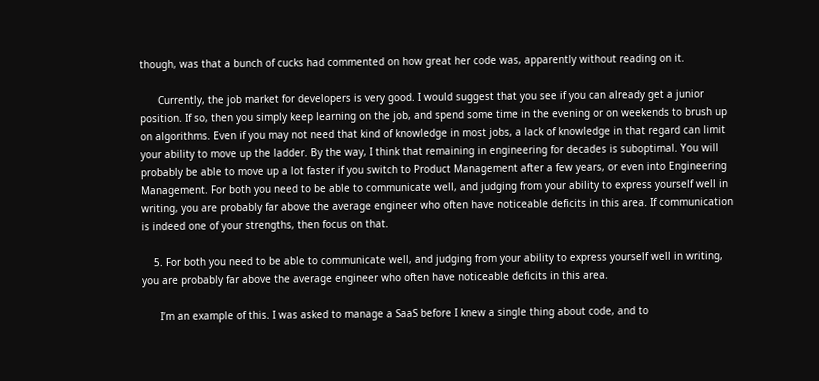though, was that a bunch of cucks had commented on how great her code was, apparently without reading on it.

      Currently, the job market for developers is very good. I would suggest that you see if you can already get a junior position. If so, then you simply keep learning on the job, and spend some time in the evening or on weekends to brush up on algorithms. Even if you may not need that kind of knowledge in most jobs, a lack of knowledge in that regard can limit your ability to move up the ladder. By the way, I think that remaining in engineering for decades is suboptimal. You will probably be able to move up a lot faster if you switch to Product Management after a few years, or even into Engineering Management. For both you need to be able to communicate well, and judging from your ability to express yourself well in writing, you are probably far above the average engineer who often have noticeable deficits in this area. If communication is indeed one of your strengths, then focus on that.

    5. For both you need to be able to communicate well, and judging from your ability to express yourself well in writing, you are probably far above the average engineer who often have noticeable deficits in this area.

      I’m an example of this. I was asked to manage a SaaS before I knew a single thing about code, and to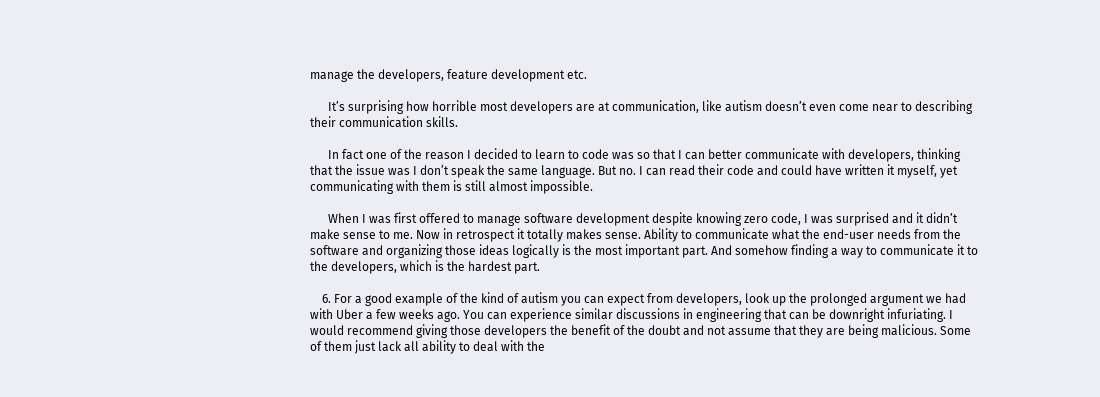manage the developers, feature development etc.

      It’s surprising how horrible most developers are at communication, like autism doesn’t even come near to describing their communication skills.

      In fact one of the reason I decided to learn to code was so that I can better communicate with developers, thinking that the issue was I don’t speak the same language. But no. I can read their code and could have written it myself, yet communicating with them is still almost impossible.

      When I was first offered to manage software development despite knowing zero code, I was surprised and it didn’t make sense to me. Now in retrospect it totally makes sense. Ability to communicate what the end-user needs from the software and organizing those ideas logically is the most important part. And somehow finding a way to communicate it to the developers, which is the hardest part.

    6. For a good example of the kind of autism you can expect from developers, look up the prolonged argument we had with Uber a few weeks ago. You can experience similar discussions in engineering that can be downright infuriating. I would recommend giving those developers the benefit of the doubt and not assume that they are being malicious. Some of them just lack all ability to deal with the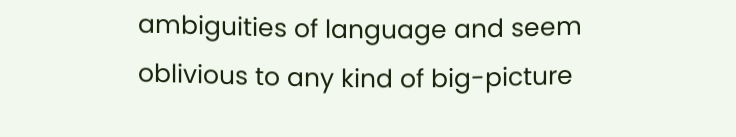ambiguities of language and seem oblivious to any kind of big-picture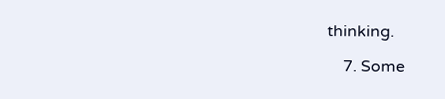thinking.

    7. Some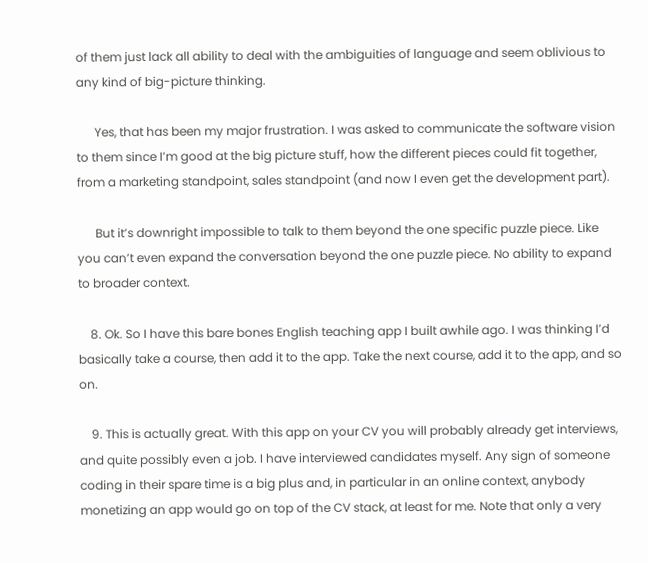of them just lack all ability to deal with the ambiguities of language and seem oblivious to any kind of big-picture thinking.

      Yes, that has been my major frustration. I was asked to communicate the software vision to them since I’m good at the big picture stuff, how the different pieces could fit together, from a marketing standpoint, sales standpoint (and now I even get the development part).

      But it’s downright impossible to talk to them beyond the one specific puzzle piece. Like you can’t even expand the conversation beyond the one puzzle piece. No ability to expand to broader context.

    8. Ok. So I have this bare bones English teaching app I built awhile ago. I was thinking I’d basically take a course, then add it to the app. Take the next course, add it to the app, and so on.

    9. This is actually great. With this app on your CV you will probably already get interviews, and quite possibly even a job. I have interviewed candidates myself. Any sign of someone coding in their spare time is a big plus and, in particular in an online context, anybody monetizing an app would go on top of the CV stack, at least for me. Note that only a very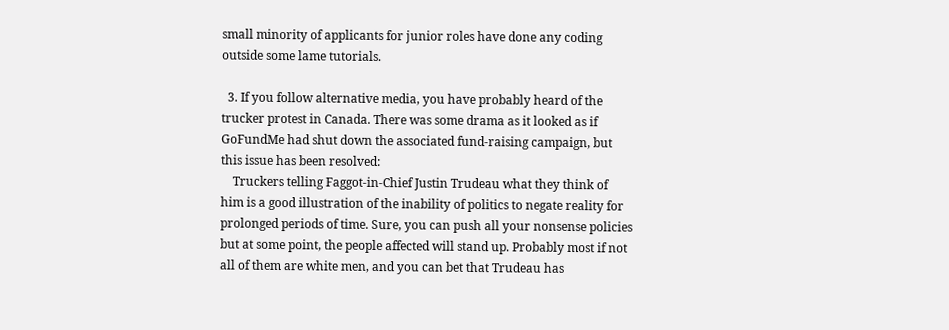small minority of applicants for junior roles have done any coding outside some lame tutorials.

  3. If you follow alternative media, you have probably heard of the trucker protest in Canada. There was some drama as it looked as if GoFundMe had shut down the associated fund-raising campaign, but this issue has been resolved:
    Truckers telling Faggot-in-Chief Justin Trudeau what they think of him is a good illustration of the inability of politics to negate reality for prolonged periods of time. Sure, you can push all your nonsense policies but at some point, the people affected will stand up. Probably most if not all of them are white men, and you can bet that Trudeau has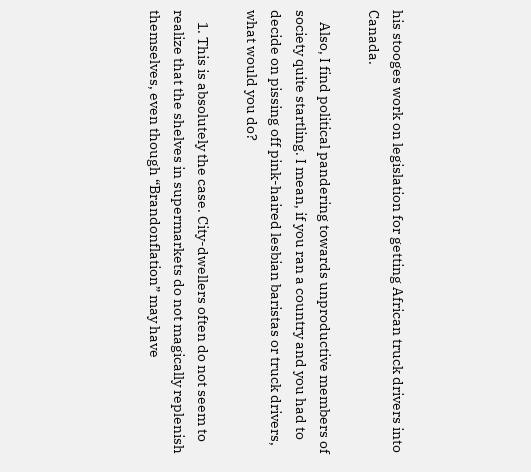his stooges work on legislation for getting African truck drivers into Canada.

    Also, I find political pandering towards unproductive members of society quite startling. I mean, if you ran a country and you had to decide on pissing off pink-haired lesbian baristas or truck drivers, what would you do?

    1. This is absolutely the case. City-dwellers often do not seem to realize that the shelves in supermarkets do not magically replenish themselves, even though “Brandonflation” may have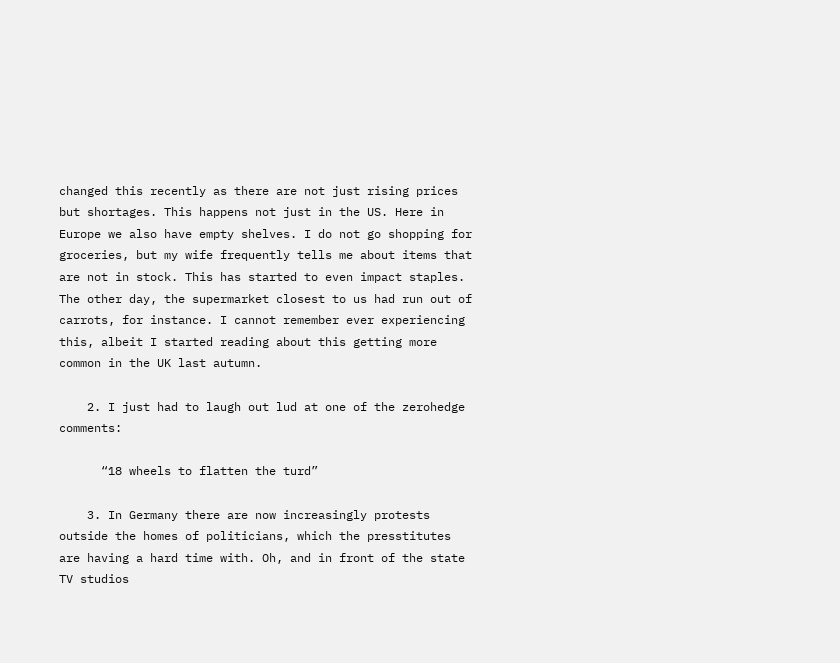changed this recently as there are not just rising prices but shortages. This happens not just in the US. Here in Europe we also have empty shelves. I do not go shopping for groceries, but my wife frequently tells me about items that are not in stock. This has started to even impact staples. The other day, the supermarket closest to us had run out of carrots, for instance. I cannot remember ever experiencing this, albeit I started reading about this getting more common in the UK last autumn.

    2. I just had to laugh out lud at one of the zerohedge comments:

      “18 wheels to flatten the turd”

    3. In Germany there are now increasingly protests outside the homes of politicians, which the presstitutes are having a hard time with. Oh, and in front of the state TV studios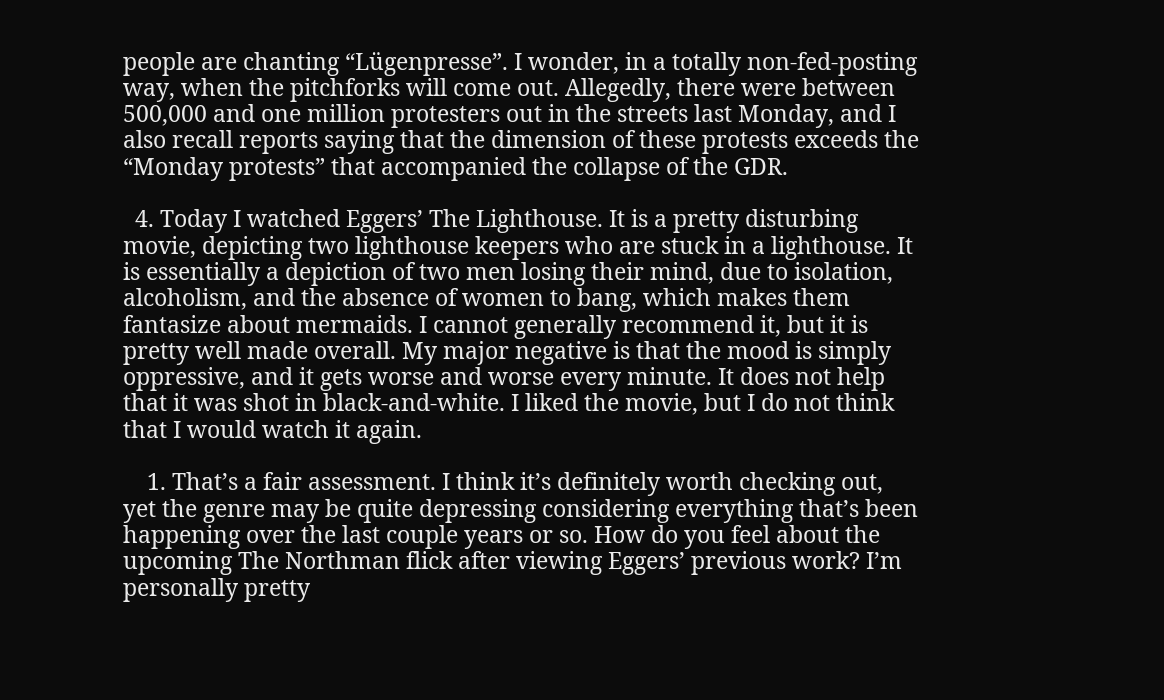people are chanting “Lügenpresse”. I wonder, in a totally non-fed-posting way, when the pitchforks will come out. Allegedly, there were between 500,000 and one million protesters out in the streets last Monday, and I also recall reports saying that the dimension of these protests exceeds the “Monday protests” that accompanied the collapse of the GDR.

  4. Today I watched Eggers’ The Lighthouse. It is a pretty disturbing movie, depicting two lighthouse keepers who are stuck in a lighthouse. It is essentially a depiction of two men losing their mind, due to isolation, alcoholism, and the absence of women to bang, which makes them fantasize about mermaids. I cannot generally recommend it, but it is pretty well made overall. My major negative is that the mood is simply oppressive, and it gets worse and worse every minute. It does not help that it was shot in black-and-white. I liked the movie, but I do not think that I would watch it again.

    1. That’s a fair assessment. I think it’s definitely worth checking out, yet the genre may be quite depressing considering everything that’s been happening over the last couple years or so. How do you feel about the upcoming The Northman flick after viewing Eggers’ previous work? I’m personally pretty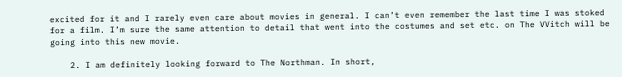excited for it and I rarely even care about movies in general. I can’t even remember the last time I was stoked for a film. I’m sure the same attention to detail that went into the costumes and set etc. on The VVitch will be going into this new movie.

    2. I am definitely looking forward to The Northman. In short,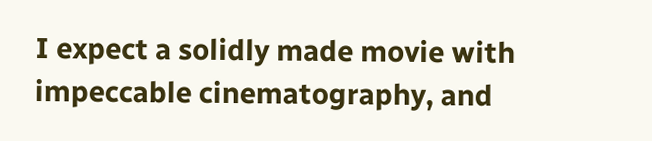I expect a solidly made movie with impeccable cinematography, and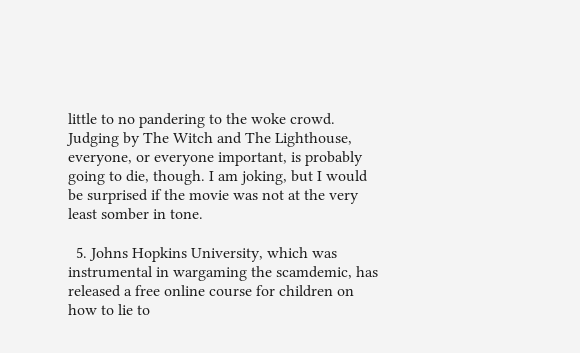little to no pandering to the woke crowd. Judging by The Witch and The Lighthouse, everyone, or everyone important, is probably going to die, though. I am joking, but I would be surprised if the movie was not at the very least somber in tone.

  5. Johns Hopkins University, which was instrumental in wargaming the scamdemic, has released a free online course for children on how to lie to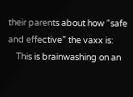their parents about how “safe and effective” the vaxx is:
    This is brainwashing on an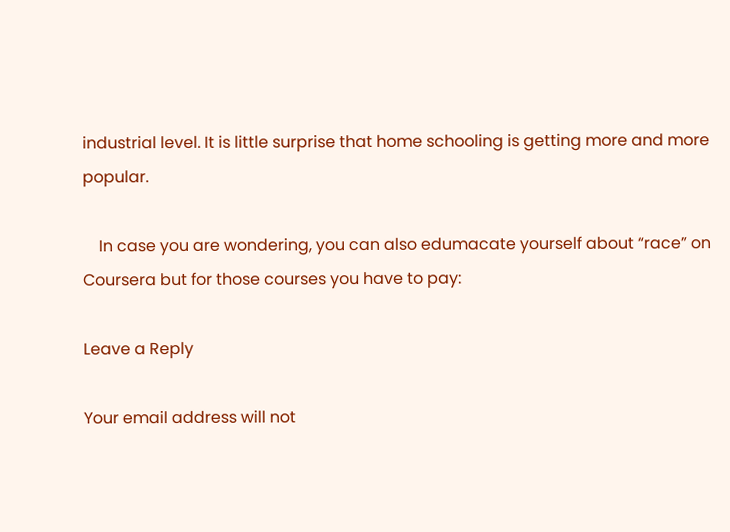industrial level. It is little surprise that home schooling is getting more and more popular.

    In case you are wondering, you can also edumacate yourself about “race” on Coursera but for those courses you have to pay:

Leave a Reply

Your email address will not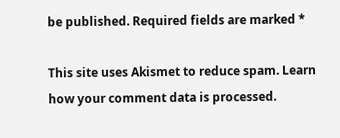be published. Required fields are marked *

This site uses Akismet to reduce spam. Learn how your comment data is processed.